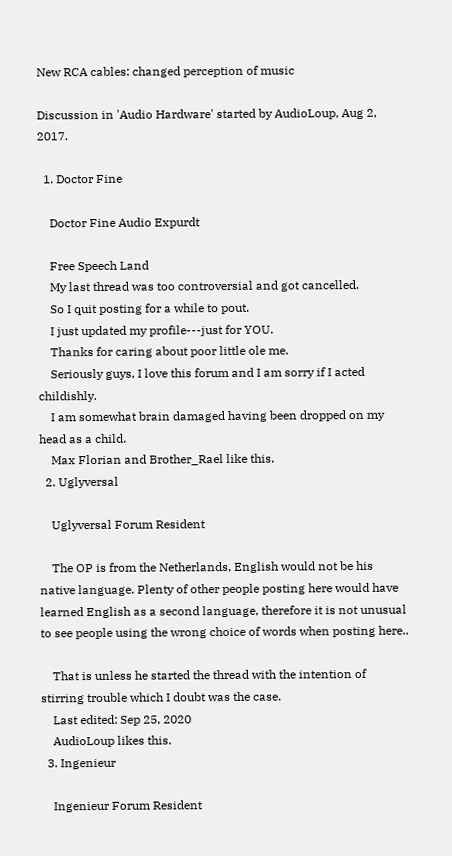New RCA cables: changed perception of music

Discussion in 'Audio Hardware' started by AudioLoup, Aug 2, 2017.

  1. Doctor Fine

    Doctor Fine Audio Expurdt

    Free Speech Land
    My last thread was too controversial and got cancelled.
    So I quit posting for a while to pout.
    I just updated my profile---just for YOU.
    Thanks for caring about poor little ole me.
    Seriously guys, I love this forum and I am sorry if I acted childishly.
    I am somewhat brain damaged having been dropped on my head as a child.
    Max Florian and Brother_Rael like this.
  2. Uglyversal

    Uglyversal Forum Resident

    The OP is from the Netherlands, English would not be his native language. Plenty of other people posting here would have learned English as a second language, therefore it is not unusual to see people using the wrong choice of words when posting here..

    That is unless he started the thread with the intention of stirring trouble which I doubt was the case.
    Last edited: Sep 25, 2020
    AudioLoup likes this.
  3. Ingenieur

    Ingenieur Forum Resident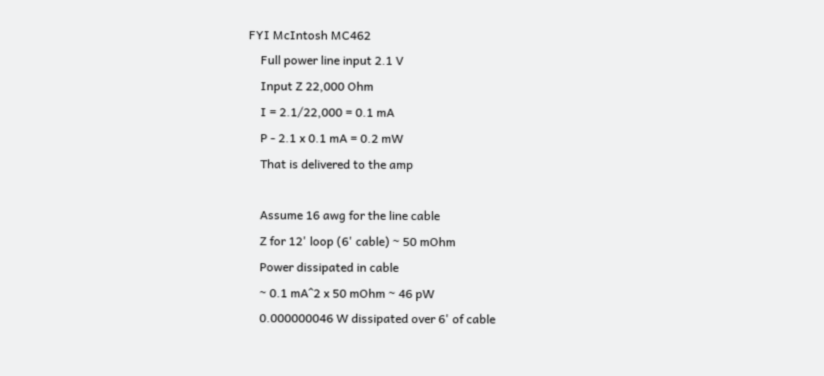FYI McIntosh MC462
    Full power line input 2.1 V
    Input Z 22,000 Ohm
    I = 2.1/22,000 = 0.1 mA
    P - 2.1 x 0.1 mA = 0.2 mW
    That is delivered to the amp

    Assume 16 awg for the line cable
    Z for 12' loop (6' cable) ~ 50 mOhm
    Power dissipated in cable
    ~ 0.1 mA^2 x 50 mOhm ~ 46 pW
    0.000000046 W dissipated over 6' of cable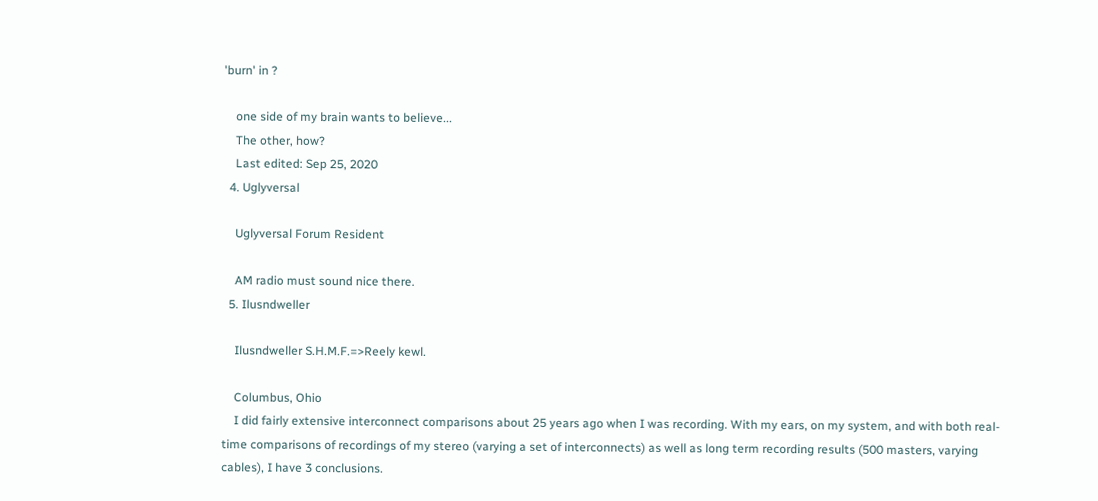'burn' in ?

    one side of my brain wants to believe...
    The other, how?
    Last edited: Sep 25, 2020
  4. Uglyversal

    Uglyversal Forum Resident

    AM radio must sound nice there.
  5. Ilusndweller

    Ilusndweller S.H.M.F.=>Reely kewl.

    Columbus, Ohio
    I did fairly extensive interconnect comparisons about 25 years ago when I was recording. With my ears, on my system, and with both real-time comparisons of recordings of my stereo (varying a set of interconnects) as well as long term recording results (500 masters, varying cables), I have 3 conclusions.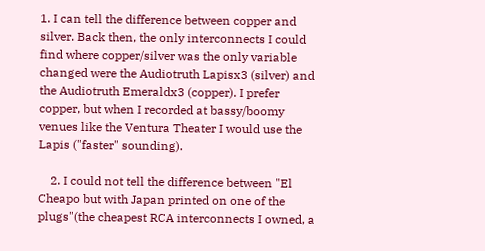1. I can tell the difference between copper and silver. Back then, the only interconnects I could find where copper/silver was the only variable changed were the Audiotruth Lapisx3 (silver) and the Audiotruth Emeraldx3 (copper). I prefer copper, but when I recorded at bassy/boomy venues like the Ventura Theater I would use the Lapis ("faster" sounding).

    2. I could not tell the difference between "El Cheapo but with Japan printed on one of the plugs"(the cheapest RCA interconnects I owned, a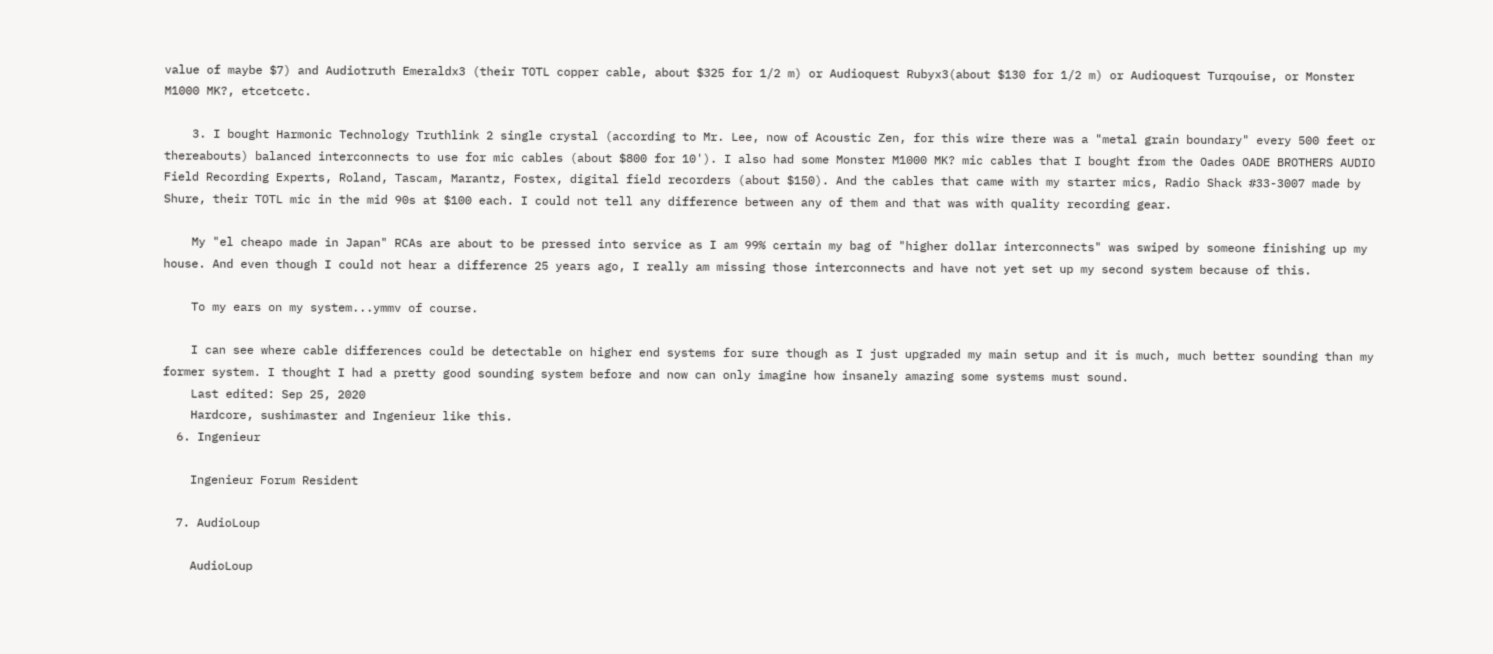value of maybe $7) and Audiotruth Emeraldx3 (their TOTL copper cable, about $325 for 1/2 m) or Audioquest Rubyx3(about $130 for 1/2 m) or Audioquest Turqouise, or Monster M1000 MK?, etcetcetc.

    3. I bought Harmonic Technology Truthlink 2 single crystal (according to Mr. Lee, now of Acoustic Zen, for this wire there was a "metal grain boundary" every 500 feet or thereabouts) balanced interconnects to use for mic cables (about $800 for 10'). I also had some Monster M1000 MK? mic cables that I bought from the Oades OADE BROTHERS AUDIO Field Recording Experts, Roland, Tascam, Marantz, Fostex, digital field recorders (about $150). And the cables that came with my starter mics, Radio Shack #33-3007 made by Shure, their TOTL mic in the mid 90s at $100 each. I could not tell any difference between any of them and that was with quality recording gear.

    My "el cheapo made in Japan" RCAs are about to be pressed into service as I am 99% certain my bag of "higher dollar interconnects" was swiped by someone finishing up my house. And even though I could not hear a difference 25 years ago, I really am missing those interconnects and have not yet set up my second system because of this.

    To my ears on my system...ymmv of course.

    I can see where cable differences could be detectable on higher end systems for sure though as I just upgraded my main setup and it is much, much better sounding than my former system. I thought I had a pretty good sounding system before and now can only imagine how insanely amazing some systems must sound.
    Last edited: Sep 25, 2020
    Hardcore, sushimaster and Ingenieur like this.
  6. Ingenieur

    Ingenieur Forum Resident

  7. AudioLoup

    AudioLoup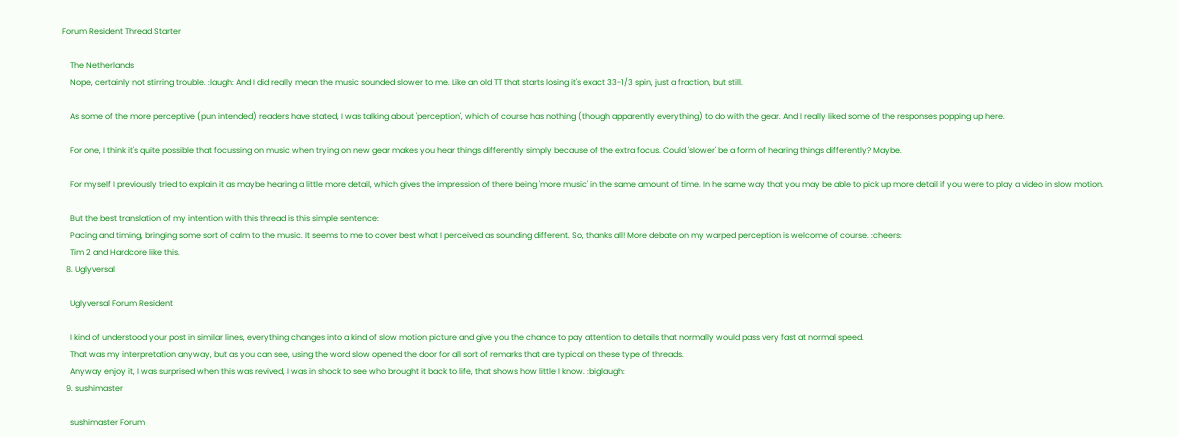Forum Resident Thread Starter

    The Netherlands
    Nope, certainly not stirring trouble. :laugh: And I did really mean the music sounded slower to me. Like an old TT that starts losing it's exact 33-1/3 spin, just a fraction, but still.

    As some of the more perceptive (pun intended) readers have stated, I was talking about 'perception', which of course has nothing (though apparently everything) to do with the gear. And I really liked some of the responses popping up here.

    For one, I think it's quite possible that focussing on music when trying on new gear makes you hear things differently simply because of the extra focus. Could 'slower' be a form of hearing things differently? Maybe.

    For myself I previously tried to explain it as maybe hearing a little more detail, which gives the impression of there being 'more music' in the same amount of time. In he same way that you may be able to pick up more detail if you were to play a video in slow motion.

    But the best translation of my intention with this thread is this simple sentence:
    Pacing and timing, bringing some sort of calm to the music. It seems to me to cover best what I perceived as sounding different. So, thanks all! More debate on my warped perception is welcome of course. :cheers:
    Tim 2 and Hardcore like this.
  8. Uglyversal

    Uglyversal Forum Resident

    I kind of understood your post in similar lines, everything changes into a kind of slow motion picture and give you the chance to pay attention to details that normally would pass very fast at normal speed.
    That was my interpretation anyway, but as you can see, using the word slow opened the door for all sort of remarks that are typical on these type of threads.
    Anyway enjoy it, I was surprised when this was revived, I was in shock to see who brought it back to life, that shows how little I know. :biglaugh:
  9. sushimaster

    sushimaster Forum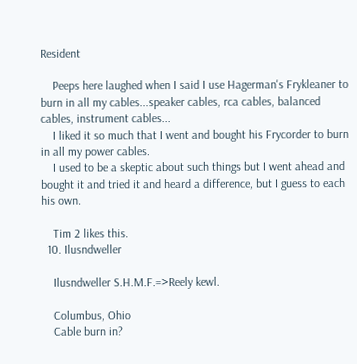Resident

    Peeps here laughed when I said I use Hagerman's Frykleaner to burn in all my cables...speaker cables, rca cables, balanced cables, instrument cables...
    I liked it so much that I went and bought his Frycorder to burn in all my power cables.
    I used to be a skeptic about such things but I went ahead and bought it and tried it and heard a difference, but I guess to each his own.

    Tim 2 likes this.
  10. Ilusndweller

    Ilusndweller S.H.M.F.=>Reely kewl.

    Columbus, Ohio
    Cable burn in?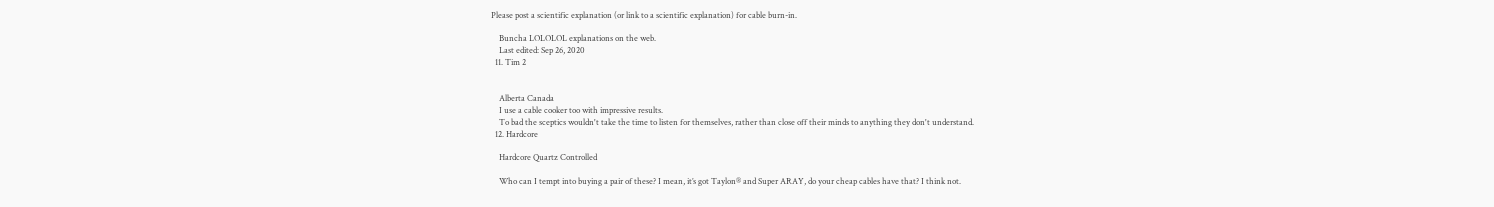Please post a scientific explanation (or link to a scientific explanation) for cable burn-in.

    Buncha LOLOLOL explanations on the web.
    Last edited: Sep 26, 2020
  11. Tim 2


    Alberta Canada
    I use a cable cooker too with impressive results.
    To bad the sceptics wouldn't take the time to listen for themselves, rather than close off their minds to anything they don't understand.
  12. Hardcore

    Hardcore Quartz Controlled

    Who can I tempt into buying a pair of these? I mean, it’s got Taylon® and Super ARAY, do your cheap cables have that? I think not.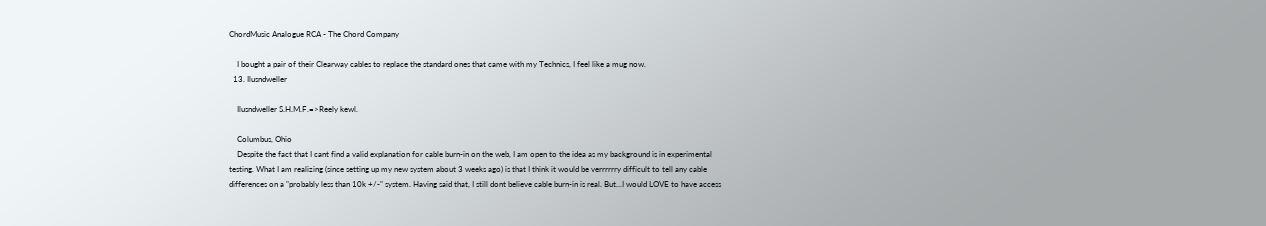ChordMusic Analogue RCA - The Chord Company

    I bought a pair of their Clearway cables to replace the standard ones that came with my Technics, I feel like a mug now.
  13. Ilusndweller

    Ilusndweller S.H.M.F.=>Reely kewl.

    Columbus, Ohio
    Despite the fact that I cant find a valid explanation for cable burn-in on the web, I am open to the idea as my background is in experimental testing. What I am realizing (since setting up my new system about 3 weeks ago) is that I think it would be verrrrrry difficult to tell any cable differences on a "probably less than 10k +/-" system. Having said that, I still dont believe cable burn-in is real. But...I would LOVE to have access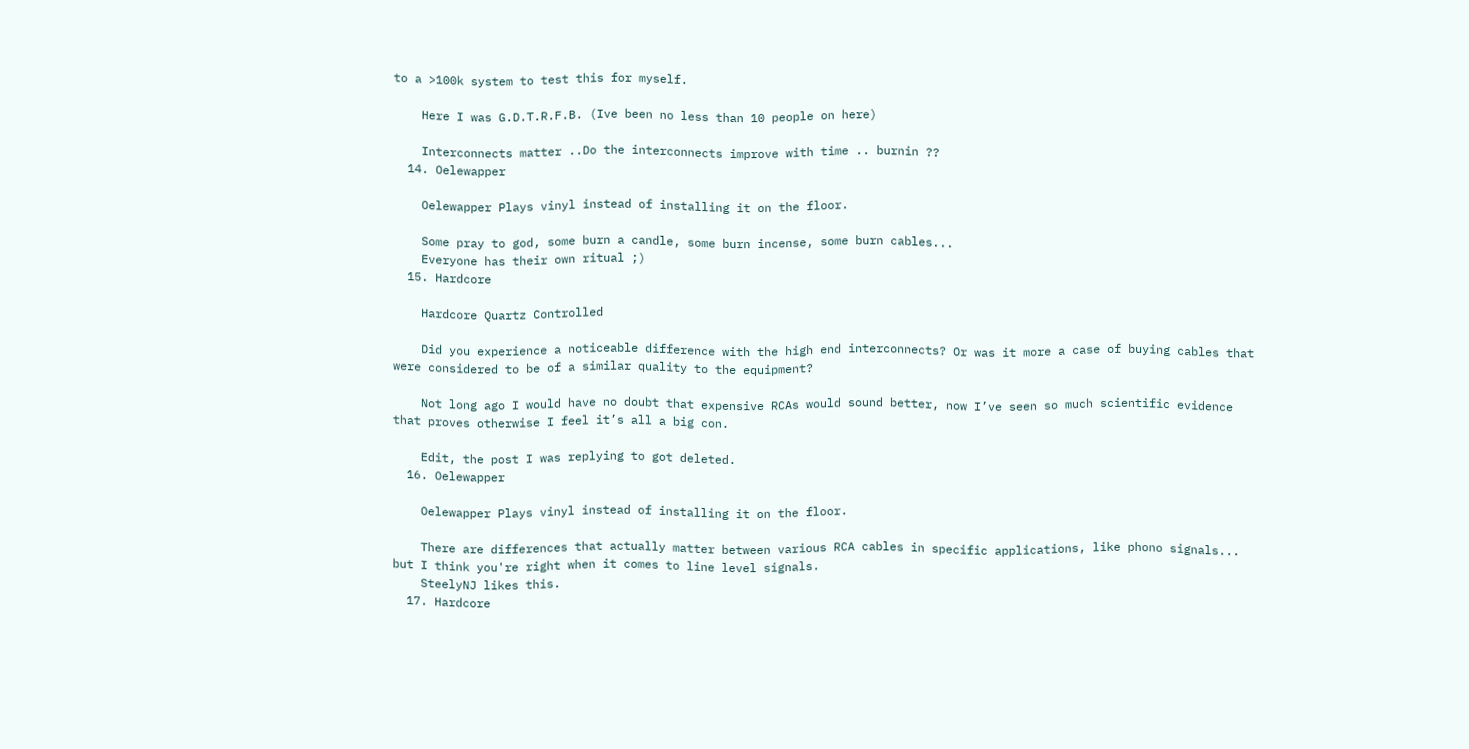to a >100k system to test this for myself.

    Here I was G.D.T.R.F.B. (Ive been no less than 10 people on here)

    Interconnects matter ..Do the interconnects improve with time .. burnin ??
  14. Oelewapper

    Oelewapper Plays vinyl instead of installing it on the floor.

    Some pray to god, some burn a candle, some burn incense, some burn cables...
    Everyone has their own ritual ;)
  15. Hardcore

    Hardcore Quartz Controlled

    Did you experience a noticeable difference with the high end interconnects? Or was it more a case of buying cables that were considered to be of a similar quality to the equipment?

    Not long ago I would have no doubt that expensive RCAs would sound better, now I’ve seen so much scientific evidence that proves otherwise I feel it’s all a big con.

    Edit, the post I was replying to got deleted.
  16. Oelewapper

    Oelewapper Plays vinyl instead of installing it on the floor.

    There are differences that actually matter between various RCA cables in specific applications, like phono signals... but I think you're right when it comes to line level signals.
    SteelyNJ likes this.
  17. Hardcore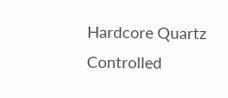Hardcore Quartz Controlled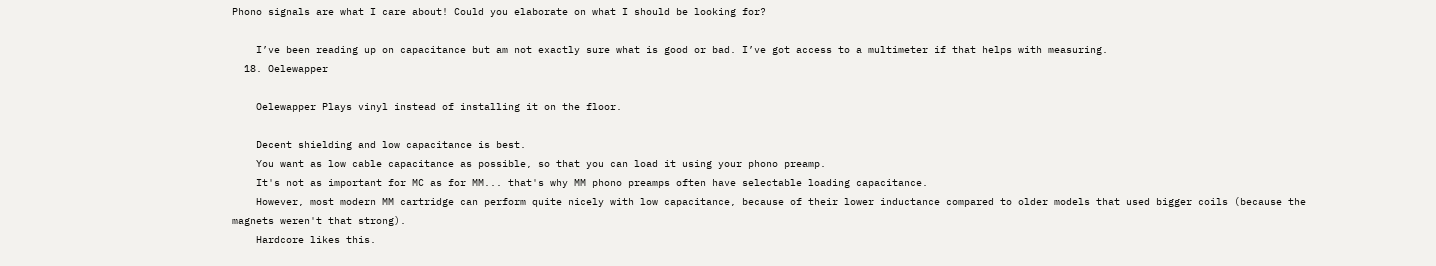Phono signals are what I care about! Could you elaborate on what I should be looking for?

    I’ve been reading up on capacitance but am not exactly sure what is good or bad. I’ve got access to a multimeter if that helps with measuring.
  18. Oelewapper

    Oelewapper Plays vinyl instead of installing it on the floor.

    Decent shielding and low capacitance is best.
    You want as low cable capacitance as possible, so that you can load it using your phono preamp.
    It's not as important for MC as for MM... that's why MM phono preamps often have selectable loading capacitance.
    However, most modern MM cartridge can perform quite nicely with low capacitance, because of their lower inductance compared to older models that used bigger coils (because the magnets weren't that strong).
    Hardcore likes this.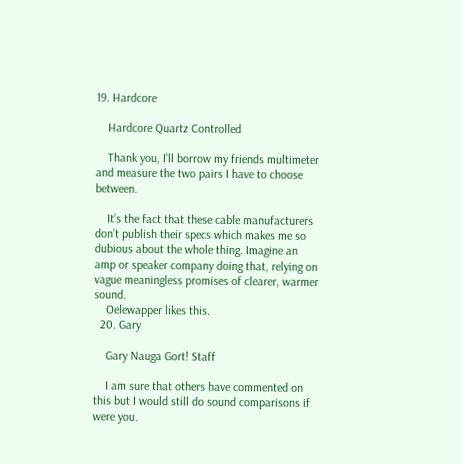19. Hardcore

    Hardcore Quartz Controlled

    Thank you, I’ll borrow my friends multimeter and measure the two pairs I have to choose between.

    It’s the fact that these cable manufacturers don’t publish their specs which makes me so dubious about the whole thing. Imagine an amp or speaker company doing that, relying on vague meaningless promises of clearer, warmer sound.
    Oelewapper likes this.
  20. Gary

    Gary Nauga Gort! Staff

    I am sure that others have commented on this but I would still do sound comparisons if were you.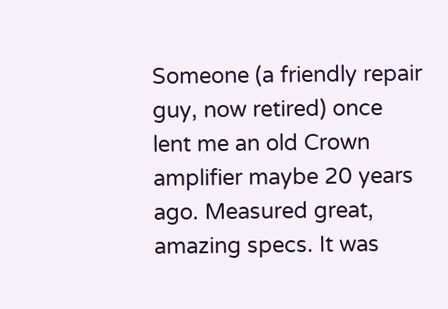Someone (a friendly repair guy, now retired) once lent me an old Crown amplifier maybe 20 years ago. Measured great, amazing specs. It was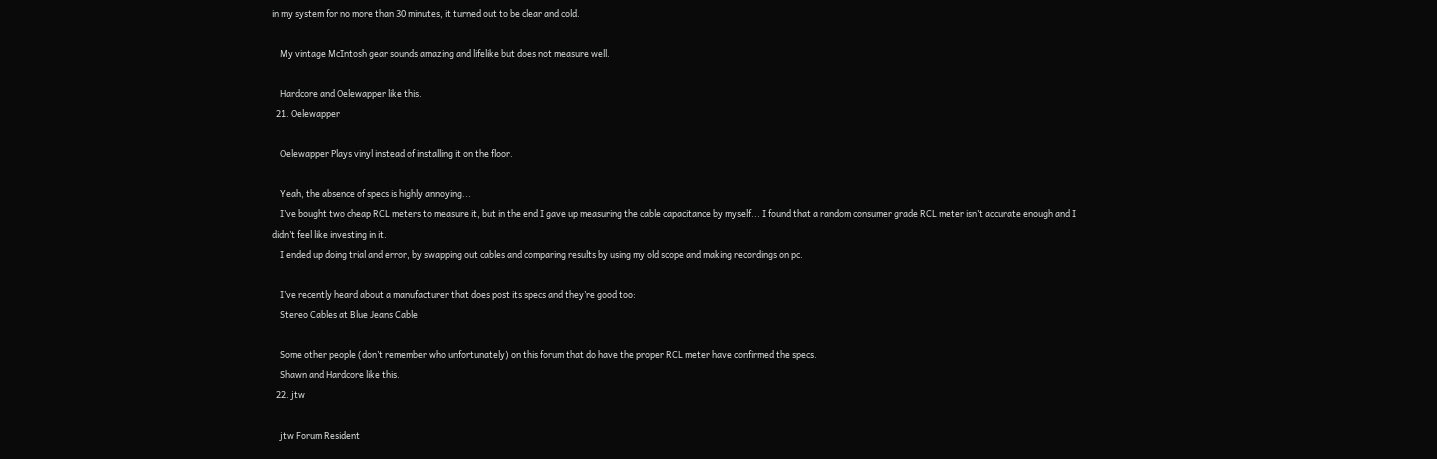in my system for no more than 30 minutes, it turned out to be clear and cold.

    My vintage McIntosh gear sounds amazing and lifelike but does not measure well.

    Hardcore and Oelewapper like this.
  21. Oelewapper

    Oelewapper Plays vinyl instead of installing it on the floor.

    Yeah, the absence of specs is highly annoying...
    I’ve bought two cheap RCL meters to measure it, but in the end I gave up measuring the cable capacitance by myself... I found that a random consumer grade RCL meter isn’t accurate enough and I didn’t feel like investing in it.
    I ended up doing trial and error, by swapping out cables and comparing results by using my old scope and making recordings on pc.

    I’ve recently heard about a manufacturer that does post its specs and they’re good too:
    Stereo Cables at Blue Jeans Cable

    Some other people (don’t remember who unfortunately) on this forum that do have the proper RCL meter have confirmed the specs.
    Shawn and Hardcore like this.
  22. jtw

    jtw Forum Resident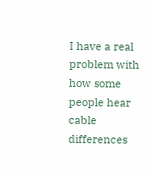I have a real problem with how some people hear cable differences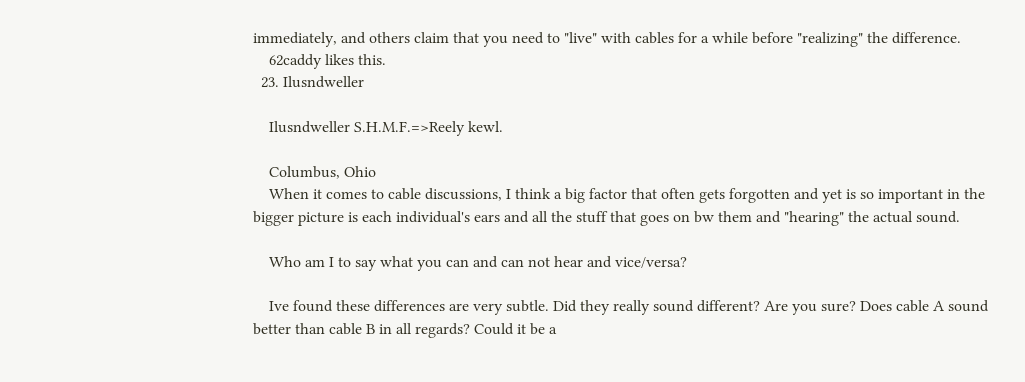immediately, and others claim that you need to "live" with cables for a while before "realizing" the difference.
    62caddy likes this.
  23. Ilusndweller

    Ilusndweller S.H.M.F.=>Reely kewl.

    Columbus, Ohio
    When it comes to cable discussions, I think a big factor that often gets forgotten and yet is so important in the bigger picture is each individual's ears and all the stuff that goes on bw them and "hearing" the actual sound.

    Who am I to say what you can and can not hear and vice/versa?

    Ive found these differences are very subtle. Did they really sound different? Are you sure? Does cable A sound better than cable B in all regards? Could it be a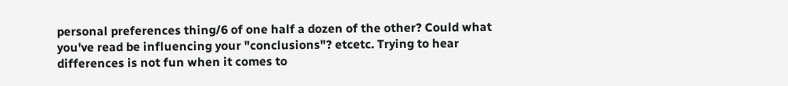personal preferences thing/6 of one half a dozen of the other? Could what you've read be influencing your "conclusions"? etcetc. Trying to hear differences is not fun when it comes to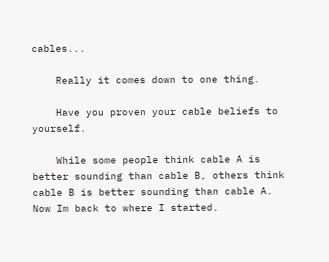cables...

    Really it comes down to one thing.

    Have you proven your cable beliefs to yourself.

    While some people think cable A is better sounding than cable B, others think cable B is better sounding than cable A. Now Im back to where I started.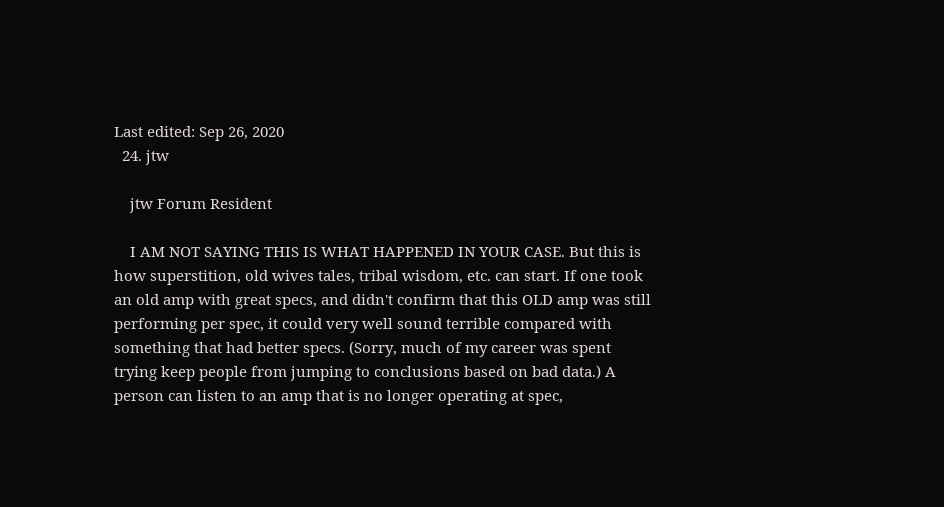Last edited: Sep 26, 2020
  24. jtw

    jtw Forum Resident

    I AM NOT SAYING THIS IS WHAT HAPPENED IN YOUR CASE. But this is how superstition, old wives tales, tribal wisdom, etc. can start. If one took an old amp with great specs, and didn't confirm that this OLD amp was still performing per spec, it could very well sound terrible compared with something that had better specs. (Sorry, much of my career was spent trying keep people from jumping to conclusions based on bad data.) A person can listen to an amp that is no longer operating at spec,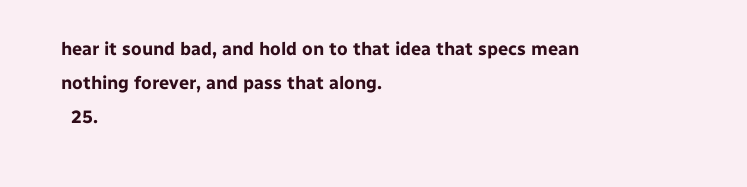hear it sound bad, and hold on to that idea that specs mean nothing forever, and pass that along.
  25.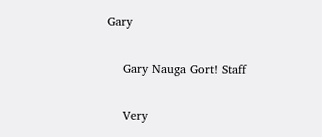Gary

    Gary Nauga Gort! Staff

    Very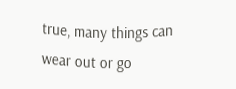true, many things can wear out or go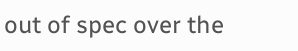out of spec over the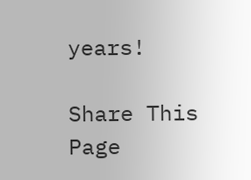years!

Share This Page